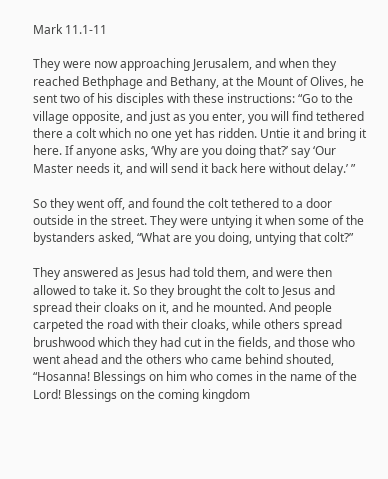Mark 11.1-11

They were now approaching Jerusalem, and when they reached Bethphage and Bethany, at the Mount of Olives, he sent two of his disciples with these instructions: “Go to the village opposite, and just as you enter, you will find tethered there a colt which no one yet has ridden. Untie it and bring it here. If anyone asks, ‘Why are you doing that?’ say ‘Our Master needs it, and will send it back here without delay.’ ”

So they went off, and found the colt tethered to a door outside in the street. They were untying it when some of the bystanders asked, “What are you doing, untying that colt?”

They answered as Jesus had told them, and were then allowed to take it. So they brought the colt to Jesus and spread their cloaks on it, and he mounted. And people carpeted the road with their cloaks, while others spread brushwood which they had cut in the fields, and those who went ahead and the others who came behind shouted, “Hosanna! Blessings on him who comes in the name of the Lord! Blessings on the coming kingdom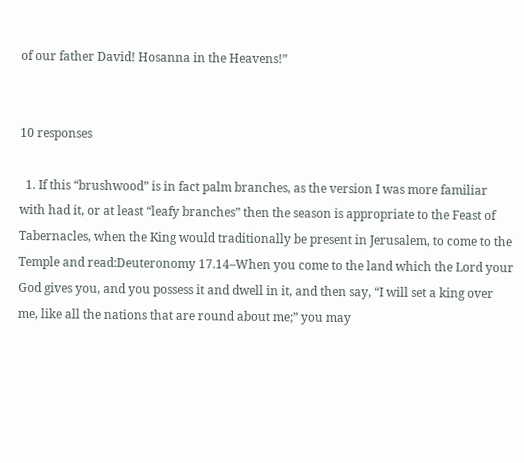of our father David! Hosanna in the Heavens!”


10 responses

  1. If this “brushwood” is in fact palm branches, as the version I was more familiar with had it, or at least “leafy branches” then the season is appropriate to the Feast of Tabernacles, when the King would traditionally be present in Jerusalem, to come to the Temple and read:Deuteronomy 17.14–When you come to the land which the Lord your God gives you, and you possess it and dwell in it, and then say, “I will set a king over me, like all the nations that are round about me;” you may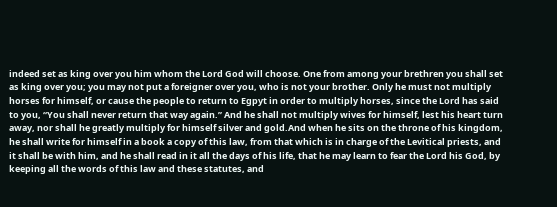indeed set as king over you him whom the Lord God will choose. One from among your brethren you shall set as king over you; you may not put a foreigner over you, who is not your brother. Only he must not multiply horses for himself, or cause the people to return to Egpyt in order to multiply horses, since the Lord has said to you, “You shall never return that way again.” And he shall not multiply wives for himself, lest his heart turn away, nor shall he greatly multiply for himself silver and gold.And when he sits on the throne of his kingdom, he shall write for himself in a book a copy of this law, from that which is in charge of the Levitical priests, and it shall be with him, and he shall read in it all the days of his life, that he may learn to fear the Lord his God, by keeping all the words of this law and these statutes, and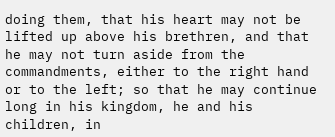doing them, that his heart may not be lifted up above his brethren, and that he may not turn aside from the commandments, either to the right hand or to the left; so that he may continue long in his kingdom, he and his children, in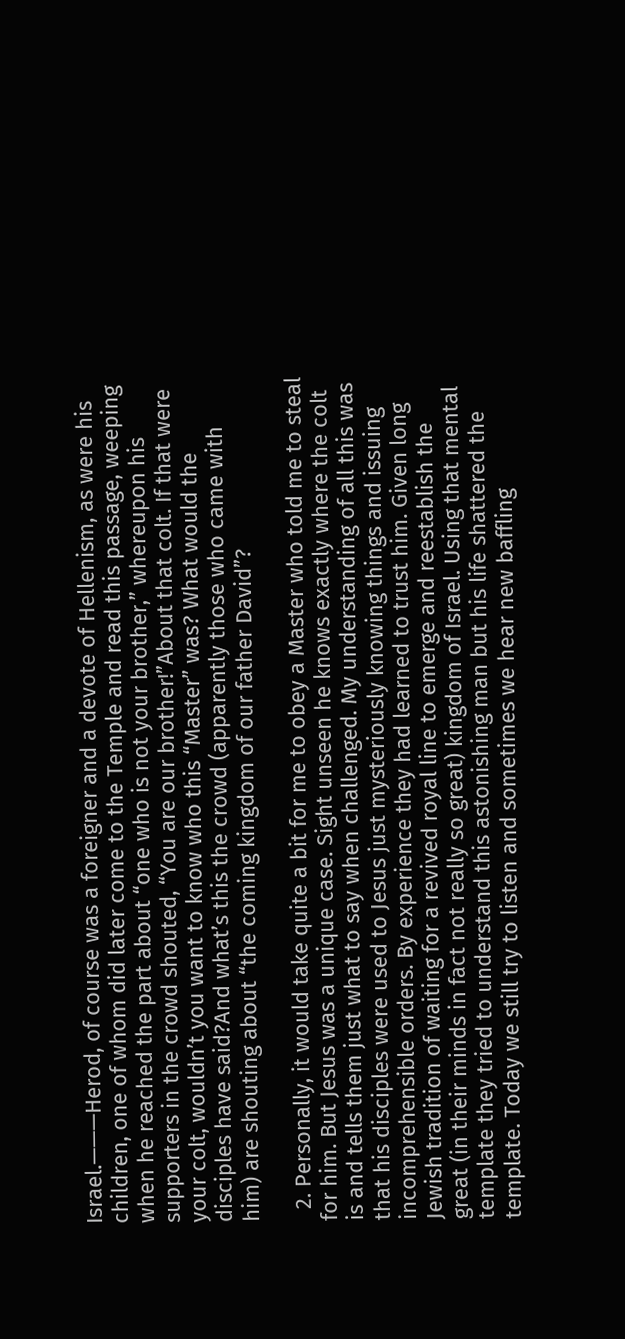Israel.———Herod, of course was a foreigner and a devote of Hellenism, as were his children, one of whom did later come to the Temple and read this passage, weeping when he reached the part about “one who is not your brother,” whereupon his supporters in the crowd shouted, “You are our brother!”About that colt. If that were your colt, wouldn’t you want to know who this “Master” was? What would the disciples have said?And what’s this the crowd (apparently those who came with him) are shouting about “the coming kingdom of our father David”?

  2. Personally, it would take quite a bit for me to obey a Master who told me to steal for him. But Jesus was a unique case. Sight unseen he knows exactly where the colt is and tells them just what to say when challenged. My understanding of all this was that his disciples were used to Jesus just mysteriously knowing things and issuing incomprehensible orders. By experience they had learned to trust him. Given long Jewish tradition of waiting for a revived royal line to emerge and reestablish the great (in their minds in fact not really so great) kingdom of Israel. Using that mental template they tried to understand this astonishing man but his life shattered the template. Today we still try to listen and sometimes we hear new baffling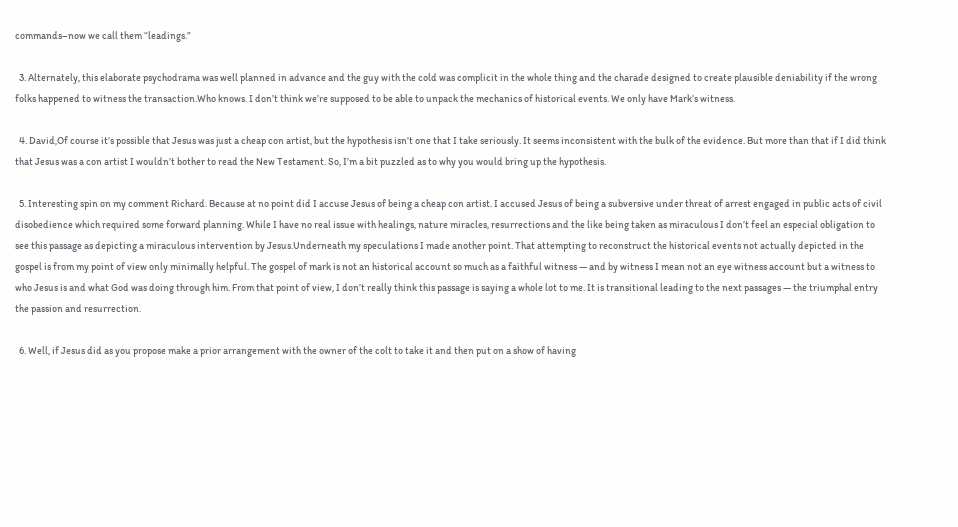commands–now we call them “leadings.”

  3. Alternately, this elaborate psychodrama was well planned in advance and the guy with the cold was complicit in the whole thing and the charade designed to create plausible deniability if the wrong folks happened to witness the transaction.Who knows. I don’t think we’re supposed to be able to unpack the mechanics of historical events. We only have Mark’s witness.

  4. David,Of course it’s possible that Jesus was just a cheap con artist, but the hypothesis isn’t one that I take seriously. It seems inconsistent with the bulk of the evidence. But more than that if I did think that Jesus was a con artist I wouldn’t bother to read the New Testament. So, I’m a bit puzzled as to why you would bring up the hypothesis.

  5. Interesting spin on my comment Richard. Because at no point did I accuse Jesus of being a cheap con artist. I accused Jesus of being a subversive under threat of arrest engaged in public acts of civil disobedience which required some forward planning. While I have no real issue with healings, nature miracles, resurrections and the like being taken as miraculous I don’t feel an especial obligation to see this passage as depicting a miraculous intervention by Jesus.Underneath my speculations I made another point. That attempting to reconstruct the historical events not actually depicted in the gospel is from my point of view only minimally helpful. The gospel of mark is not an historical account so much as a faithful witness — and by witness I mean not an eye witness account but a witness to who Jesus is and what God was doing through him. From that point of view, I don’t really think this passage is saying a whole lot to me. It is transitional leading to the next passages — the triumphal entry the passion and resurrection.

  6. Well, if Jesus did as you propose make a prior arrangement with the owner of the colt to take it and then put on a show of having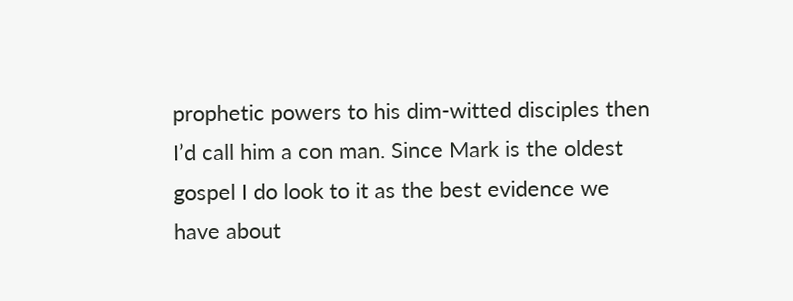prophetic powers to his dim-witted disciples then I’d call him a con man. Since Mark is the oldest gospel I do look to it as the best evidence we have about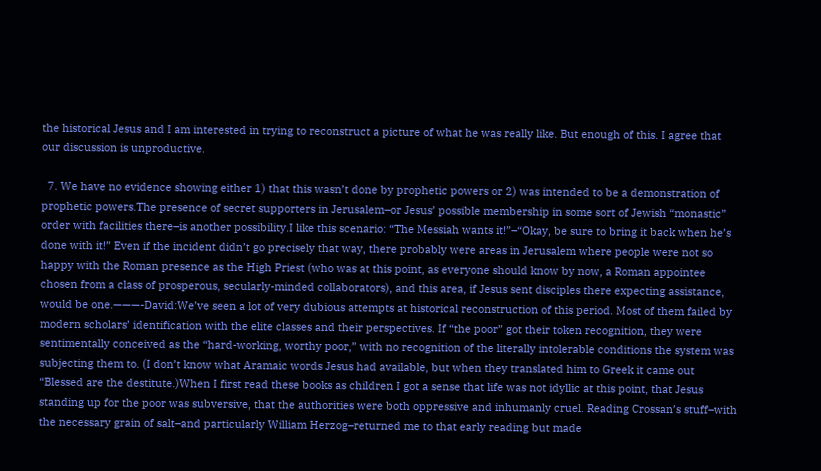the historical Jesus and I am interested in trying to reconstruct a picture of what he was really like. But enough of this. I agree that our discussion is unproductive.

  7. We have no evidence showing either 1) that this wasn’t done by prophetic powers or 2) was intended to be a demonstration of prophetic powers.The presence of secret supporters in Jerusalem–or Jesus’ possible membership in some sort of Jewish “monastic” order with facilities there–is another possibility.I like this scenario: “The Messiah wants it!”–“Okay, be sure to bring it back when he’s done with it!” Even if the incident didn’t go precisely that way, there probably were areas in Jerusalem where people were not so happy with the Roman presence as the High Priest (who was at this point, as everyone should know by now, a Roman appointee chosen from a class of prosperous, secularly-minded collaborators), and this area, if Jesus sent disciples there expecting assistance, would be one.———-David:We’ve seen a lot of very dubious attempts at historical reconstruction of this period. Most of them failed by modern scholars’ identification with the elite classes and their perspectives. If “the poor” got their token recognition, they were sentimentally conceived as the “hard-working, worthy poor,” with no recognition of the literally intolerable conditions the system was subjecting them to. (I don’t know what Aramaic words Jesus had available, but when they translated him to Greek it came out “Blessed are the destitute.)When I first read these books as children I got a sense that life was not idyllic at this point, that Jesus standing up for the poor was subversive, that the authorities were both oppressive and inhumanly cruel. Reading Crossan’s stuff–with the necessary grain of salt–and particularly William Herzog–returned me to that early reading but made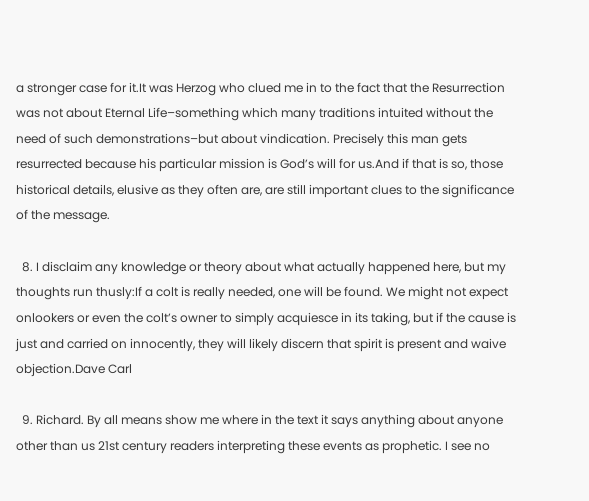a stronger case for it.It was Herzog who clued me in to the fact that the Resurrection was not about Eternal Life–something which many traditions intuited without the need of such demonstrations–but about vindication. Precisely this man gets resurrected because his particular mission is God’s will for us.And if that is so, those historical details, elusive as they often are, are still important clues to the significance of the message.

  8. I disclaim any knowledge or theory about what actually happened here, but my thoughts run thusly:If a colt is really needed, one will be found. We might not expect onlookers or even the colt’s owner to simply acquiesce in its taking, but if the cause is just and carried on innocently, they will likely discern that spirit is present and waive objection.Dave Carl

  9. Richard. By all means show me where in the text it says anything about anyone other than us 21st century readers interpreting these events as prophetic. I see no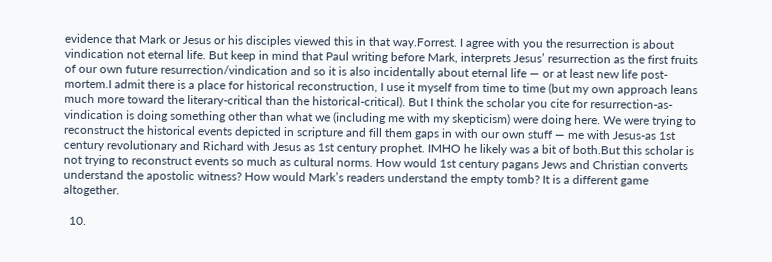evidence that Mark or Jesus or his disciples viewed this in that way.Forrest. I agree with you the resurrection is about vindication not eternal life. But keep in mind that Paul writing before Mark, interprets Jesus’ resurrection as the first fruits of our own future resurrection/vindication and so it is also incidentally about eternal life — or at least new life post-mortem.I admit there is a place for historical reconstruction, I use it myself from time to time (but my own approach leans much more toward the literary-critical than the historical-critical). But I think the scholar you cite for resurrection-as-vindication is doing something other than what we (including me with my skepticism) were doing here. We were trying to reconstruct the historical events depicted in scripture and fill them gaps in with our own stuff — me with Jesus-as 1st century revolutionary and Richard with Jesus as 1st century prophet. IMHO he likely was a bit of both.But this scholar is not trying to reconstruct events so much as cultural norms. How would 1st century pagans Jews and Christian converts understand the apostolic witness? How would Mark’s readers understand the empty tomb? It is a different game altogether.

  10.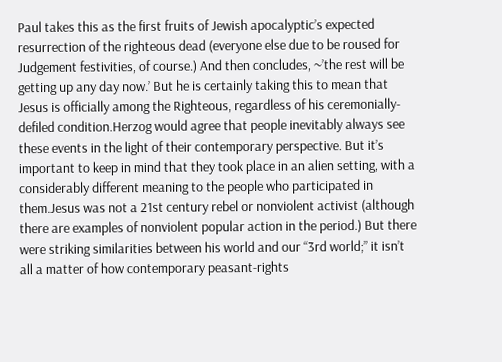Paul takes this as the first fruits of Jewish apocalyptic’s expected resurrection of the righteous dead (everyone else due to be roused for Judgement festivities, of course.) And then concludes, ~’the rest will be getting up any day now.’ But he is certainly taking this to mean that Jesus is officially among the Righteous, regardless of his ceremonially-defiled condition.Herzog would agree that people inevitably always see these events in the light of their contemporary perspective. But it’s important to keep in mind that they took place in an alien setting, with a considerably different meaning to the people who participated in them.Jesus was not a 21st century rebel or nonviolent activist (although there are examples of nonviolent popular action in the period.) But there were striking similarities between his world and our “3rd world;” it isn’t all a matter of how contemporary peasant-rights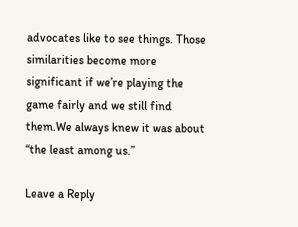advocates like to see things. Those similarities become more significant if we’re playing the game fairly and we still find them.We always knew it was about “the least among us.”

Leave a Reply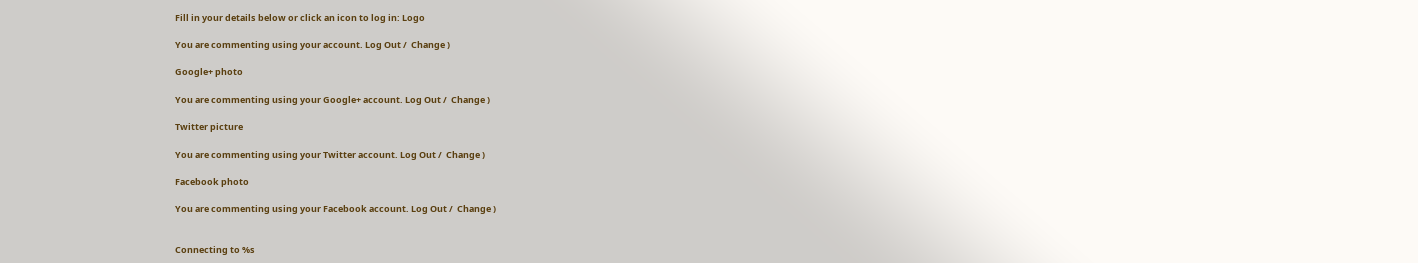Fill in your details below or click an icon to log in: Logo

You are commenting using your account. Log Out /  Change )

Google+ photo

You are commenting using your Google+ account. Log Out /  Change )

Twitter picture

You are commenting using your Twitter account. Log Out /  Change )

Facebook photo

You are commenting using your Facebook account. Log Out /  Change )


Connecting to %s